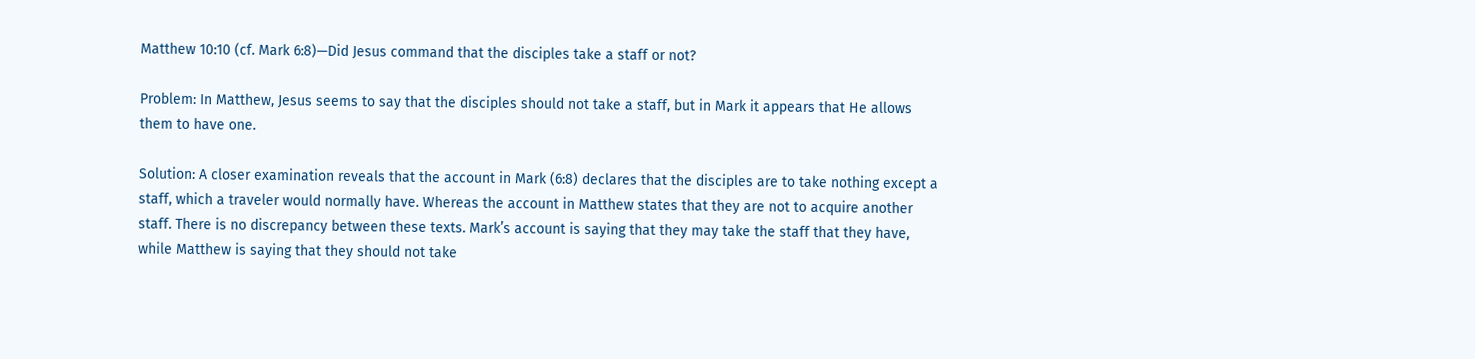Matthew 10:10 (cf. Mark 6:8)—Did Jesus command that the disciples take a staff or not?

Problem: In Matthew, Jesus seems to say that the disciples should not take a staff, but in Mark it appears that He allows them to have one.

Solution: A closer examination reveals that the account in Mark (6:8) declares that the disciples are to take nothing except a staff, which a traveler would normally have. Whereas the account in Matthew states that they are not to acquire another staff. There is no discrepancy between these texts. Mark’s account is saying that they may take the staff that they have, while Matthew is saying that they should not take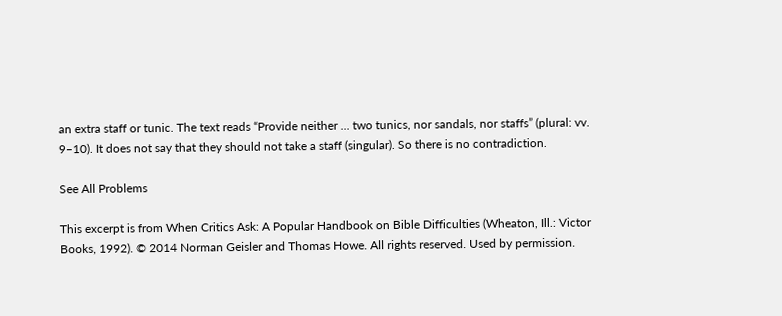an extra staff or tunic. The text reads “Provide neither ... two tunics, nor sandals, nor staffs” (plural: vv. 9–10). It does not say that they should not take a staff (singular). So there is no contradiction.

See All Problems

This excerpt is from When Critics Ask: A Popular Handbook on Bible Difficulties (Wheaton, Ill.: Victor Books, 1992). © 2014 Norman Geisler and Thomas Howe. All rights reserved. Used by permission.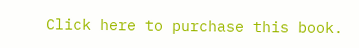Click here to purchase this book.